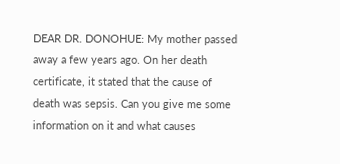DEAR DR. DONOHUE: My mother passed away a few years ago. On her death certificate, it stated that the cause of death was sepsis. Can you give me some information on it and what causes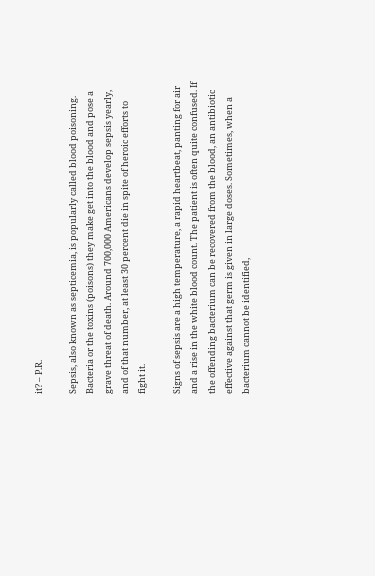it? – P.R.

Sepsis, also known as septicemia, is popularly called blood poisoning. Bacteria or the toxins (poisons) they make get into the blood and pose a grave threat of death. Around 700,000 Americans develop sepsis yearly, and of that number, at least 30 percent die in spite of heroic efforts to fight it.

Signs of sepsis are a high temperature, a rapid heartbeat, panting for air and a rise in the white blood count. The patient is often quite confused. If the offending bacterium can be recovered from the blood, an antibiotic effective against that germ is given in large doses. Sometimes, when a bacterium cannot be identified,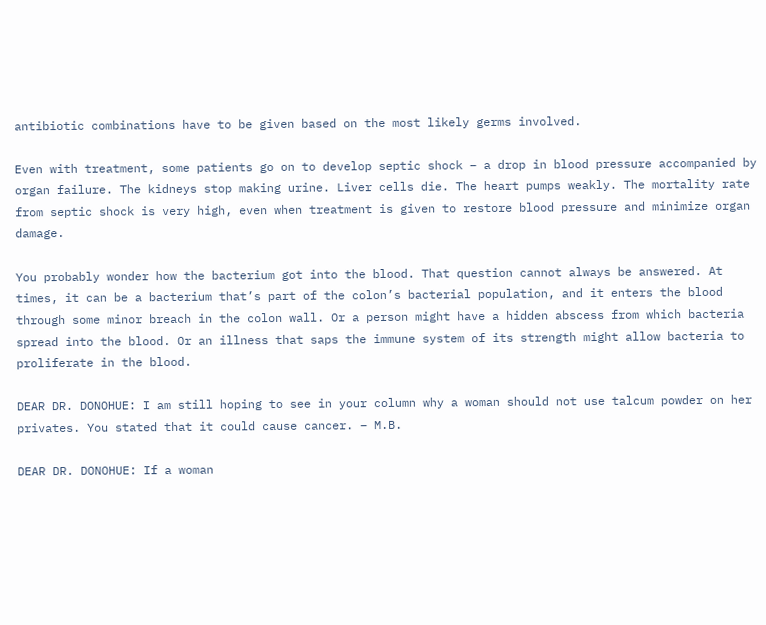antibiotic combinations have to be given based on the most likely germs involved.

Even with treatment, some patients go on to develop septic shock – a drop in blood pressure accompanied by organ failure. The kidneys stop making urine. Liver cells die. The heart pumps weakly. The mortality rate from septic shock is very high, even when treatment is given to restore blood pressure and minimize organ damage.

You probably wonder how the bacterium got into the blood. That question cannot always be answered. At times, it can be a bacterium that’s part of the colon’s bacterial population, and it enters the blood through some minor breach in the colon wall. Or a person might have a hidden abscess from which bacteria spread into the blood. Or an illness that saps the immune system of its strength might allow bacteria to proliferate in the blood.

DEAR DR. DONOHUE: I am still hoping to see in your column why a woman should not use talcum powder on her privates. You stated that it could cause cancer. – M.B.

DEAR DR. DONOHUE: If a woman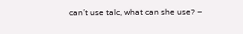can’t use talc, what can she use? –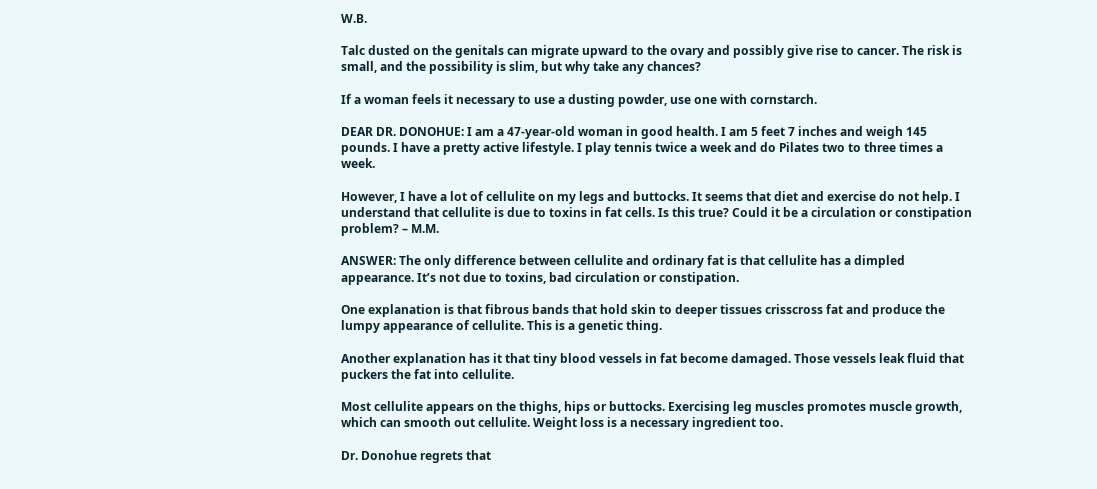W.B.

Talc dusted on the genitals can migrate upward to the ovary and possibly give rise to cancer. The risk is small, and the possibility is slim, but why take any chances?

If a woman feels it necessary to use a dusting powder, use one with cornstarch.

DEAR DR. DONOHUE: I am a 47-year-old woman in good health. I am 5 feet 7 inches and weigh 145 pounds. I have a pretty active lifestyle. I play tennis twice a week and do Pilates two to three times a week.

However, I have a lot of cellulite on my legs and buttocks. It seems that diet and exercise do not help. I understand that cellulite is due to toxins in fat cells. Is this true? Could it be a circulation or constipation problem? – M.M.

ANSWER: The only difference between cellulite and ordinary fat is that cellulite has a dimpled appearance. It’s not due to toxins, bad circulation or constipation.

One explanation is that fibrous bands that hold skin to deeper tissues crisscross fat and produce the lumpy appearance of cellulite. This is a genetic thing.

Another explanation has it that tiny blood vessels in fat become damaged. Those vessels leak fluid that puckers the fat into cellulite.

Most cellulite appears on the thighs, hips or buttocks. Exercising leg muscles promotes muscle growth, which can smooth out cellulite. Weight loss is a necessary ingredient too.

Dr. Donohue regrets that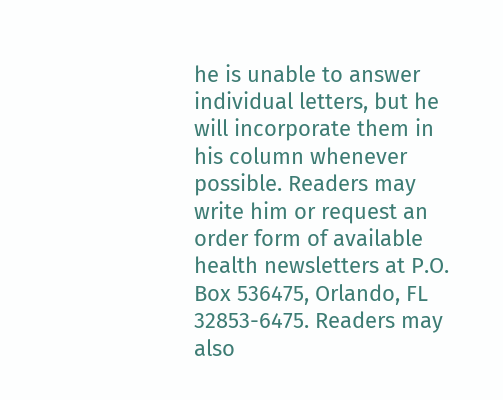he is unable to answer individual letters, but he will incorporate them in his column whenever possible. Readers may write him or request an order form of available health newsletters at P.O. Box 536475, Orlando, FL 32853-6475. Readers may also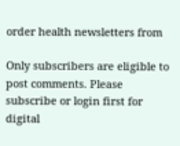order health newsletters from

Only subscribers are eligible to post comments. Please subscribe or login first for digital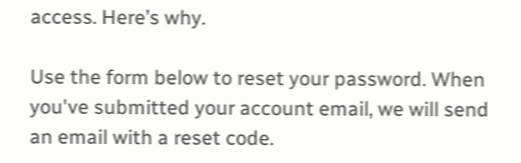access. Here’s why.

Use the form below to reset your password. When you've submitted your account email, we will send an email with a reset code.